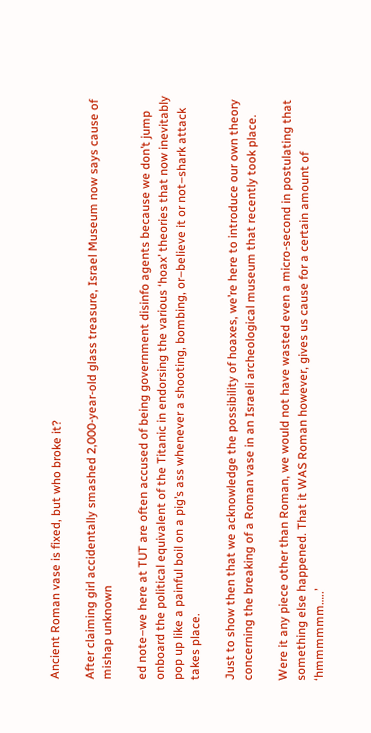Ancient Roman vase is fixed, but who broke it?

After claiming girl accidentally smashed 2,000-year-old glass treasure, Israel Museum now says cause of mishap unknown

ed note–we here at TUT are often accused of being government disinfo agents because we don’t jump onboard the political equivalent of the Titanic in endorsing the various ‘hoax’ theories that now inevitably pop up like a painful boil on a pig’s ass whenever a shooting, bombing, or–believe it or not–shark attack takes place.

Just to show then that we acknowledge the possibility of hoaxes, we’re here to introduce our own theory concerning the breaking of a Roman vase in an Israeli archeological museum that recently took place.

Were it any piece other than Roman, we would not have wasted even a micro-second in postulating that something else happened. That it WAS Roman however, gives us cause for a certain amount of ‘hmmmmmm…..’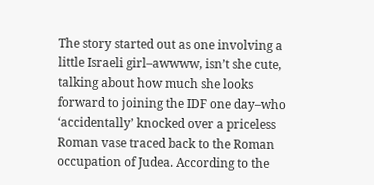The story started out as one involving a little Israeli girl–awwww, isn’t she cute, talking about how much she looks forward to joining the IDF one day–who ‘accidentally’ knocked over a priceless Roman vase traced back to the Roman occupation of Judea. According to the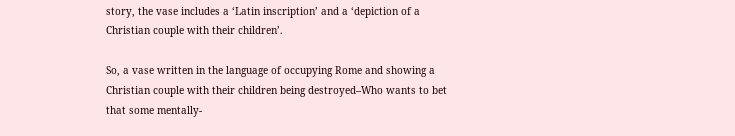story, the vase includes a ‘Latin inscription’ and a ‘depiction of a Christian couple with their children’.

So, a vase written in the language of occupying Rome and showing a Christian couple with their children being destroyed–Who wants to bet that some mentally-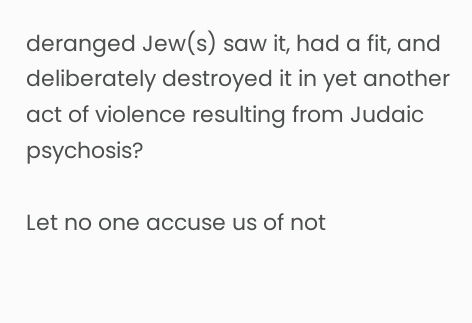deranged Jew(s) saw it, had a fit, and deliberately destroyed it in yet another act of violence resulting from Judaic psychosis?

Let no one accuse us of not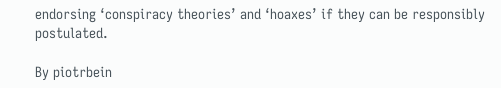endorsing ‘conspiracy theories’ and ‘hoaxes’ if they can be responsibly postulated.

By piotrbein